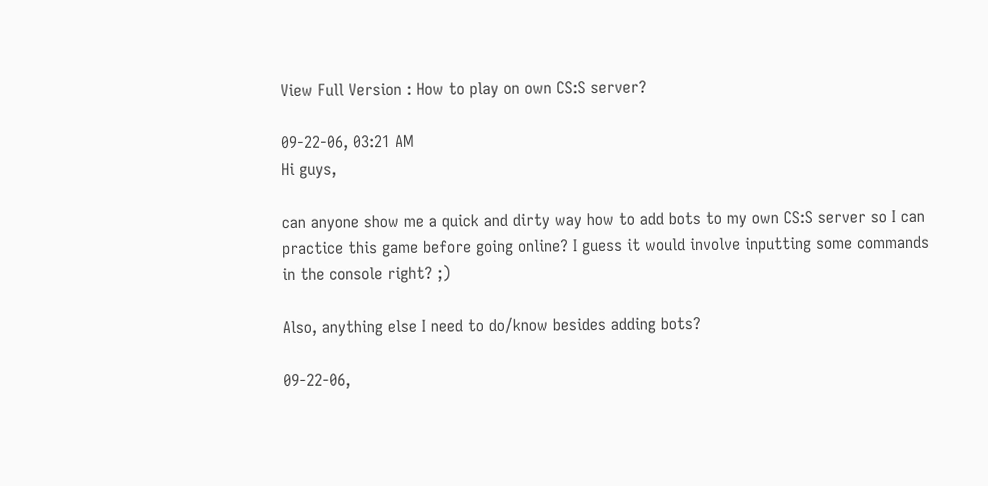View Full Version : How to play on own CS:S server?

09-22-06, 03:21 AM
Hi guys,

can anyone show me a quick and dirty way how to add bots to my own CS:S server so I can practice this game before going online? I guess it would involve inputting some commands in the console right? ;)

Also, anything else I need to do/know besides adding bots?

09-22-06,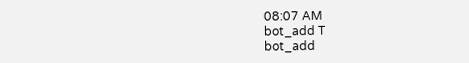08:07 AM
bot_add T
bot_add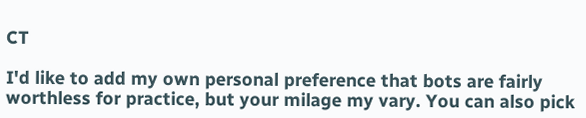CT

I'd like to add my own personal preference that bots are fairly worthless for practice, but your milage my vary. You can also pick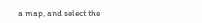a map, and select the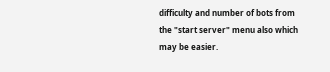difficulty and number of bots from the "start server" menu also which may be easier.